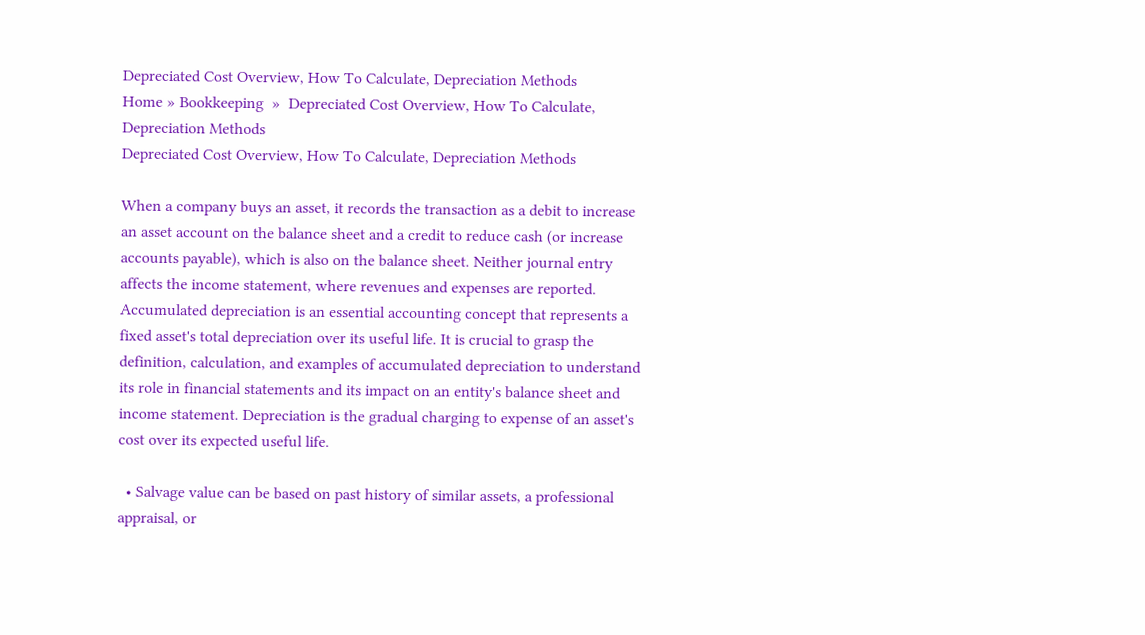Depreciated Cost Overview, How To Calculate, Depreciation Methods
Home » Bookkeeping  »  Depreciated Cost Overview, How To Calculate, Depreciation Methods
Depreciated Cost Overview, How To Calculate, Depreciation Methods

When a company buys an asset, it records the transaction as a debit to increase an asset account on the balance sheet and a credit to reduce cash (or increase accounts payable), which is also on the balance sheet. Neither journal entry affects the income statement, where revenues and expenses are reported. Accumulated depreciation is an essential accounting concept that represents a fixed asset's total depreciation over its useful life. It is crucial to grasp the definition, calculation, and examples of accumulated depreciation to understand its role in financial statements and its impact on an entity's balance sheet and income statement. Depreciation is the gradual charging to expense of an asset's cost over its expected useful life.

  • Salvage value can be based on past history of similar assets, a professional appraisal, or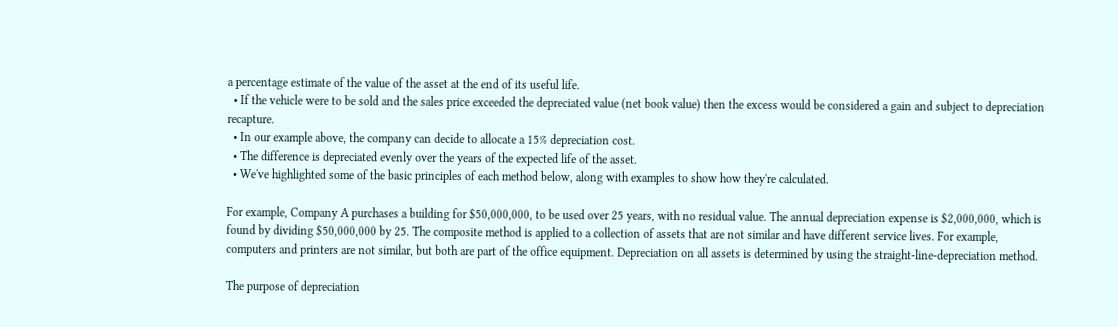a percentage estimate of the value of the asset at the end of its useful life.
  • If the vehicle were to be sold and the sales price exceeded the depreciated value (net book value) then the excess would be considered a gain and subject to depreciation recapture.
  • In our example above, the company can decide to allocate a 15% depreciation cost.
  • The difference is depreciated evenly over the years of the expected life of the asset.
  • We've highlighted some of the basic principles of each method below, along with examples to show how they're calculated.

For example, Company A purchases a building for $50,000,000, to be used over 25 years, with no residual value. The annual depreciation expense is $2,000,000, which is found by dividing $50,000,000 by 25. The composite method is applied to a collection of assets that are not similar and have different service lives. For example, computers and printers are not similar, but both are part of the office equipment. Depreciation on all assets is determined by using the straight-line-depreciation method.

The purpose of depreciation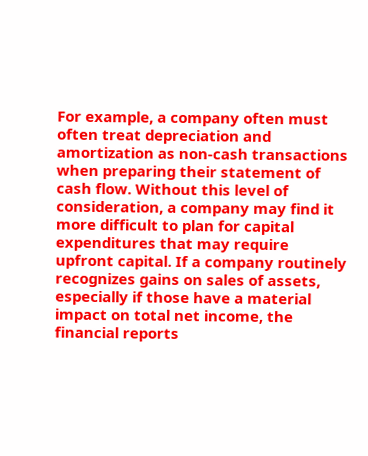For example, a company often must often treat depreciation and amortization as non-cash transactions when preparing their statement of cash flow. Without this level of consideration, a company may find it more difficult to plan for capital expenditures that may require upfront capital. If a company routinely recognizes gains on sales of assets, especially if those have a material impact on total net income, the financial reports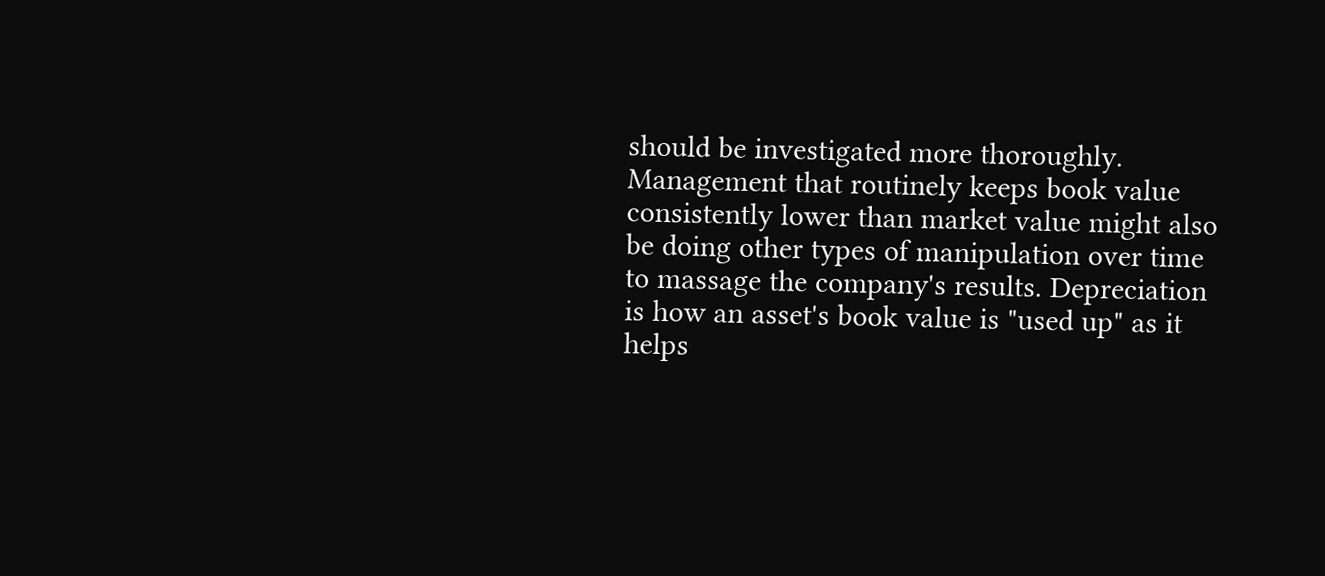should be investigated more thoroughly. Management that routinely keeps book value consistently lower than market value might also be doing other types of manipulation over time to massage the company's results. Depreciation is how an asset's book value is "used up" as it helps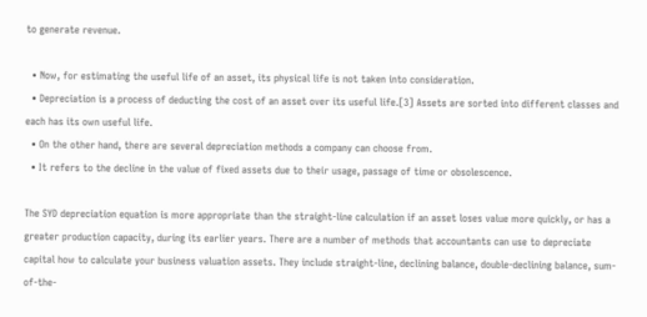to generate revenue.

  • Now, for estimating the useful life of an asset, its physical life is not taken into consideration.
  • Depreciation is a process of deducting the cost of an asset over its useful life.[3] Assets are sorted into different classes and each has its own useful life.
  • On the other hand, there are several depreciation methods a company can choose from.
  • It refers to the decline in the value of fixed assets due to their usage, passage of time or obsolescence.

The SYD depreciation equation is more appropriate than the straight-line calculation if an asset loses value more quickly, or has a greater production capacity, during its earlier years. There are a number of methods that accountants can use to depreciate capital how to calculate your business valuation assets. They include straight-line, declining balance, double-declining balance, sum-of-the-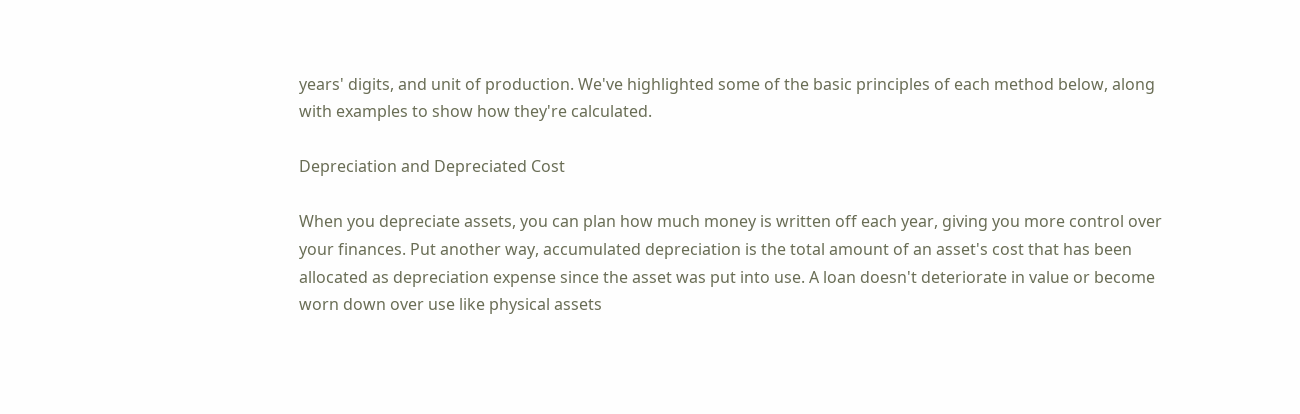years' digits, and unit of production. We've highlighted some of the basic principles of each method below, along with examples to show how they're calculated.

Depreciation and Depreciated Cost

When you depreciate assets, you can plan how much money is written off each year, giving you more control over your finances. Put another way, accumulated depreciation is the total amount of an asset's cost that has been allocated as depreciation expense since the asset was put into use. A loan doesn't deteriorate in value or become worn down over use like physical assets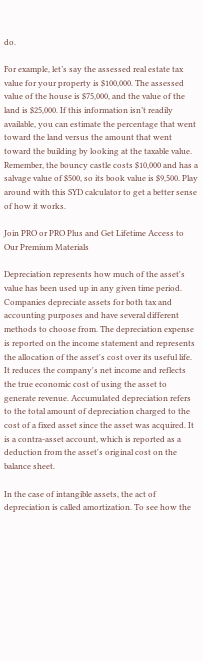do.

For example, let’s say the assessed real estate tax value for your property is $100,000. The assessed value of the house is $75,000, and the value of the land is $25,000. If this information isn’t readily available, you can estimate the percentage that went toward the land versus the amount that went toward the building by looking at the taxable value. Remember, the bouncy castle costs $10,000 and has a salvage value of $500, so its book value is $9,500. Play around with this SYD calculator to get a better sense of how it works.

Join PRO or PRO Plus and Get Lifetime Access to Our Premium Materials

Depreciation represents how much of the asset's value has been used up in any given time period. Companies depreciate assets for both tax and accounting purposes and have several different methods to choose from. The depreciation expense is reported on the income statement and represents the allocation of the asset's cost over its useful life. It reduces the company's net income and reflects the true economic cost of using the asset to generate revenue. Accumulated depreciation refers to the total amount of depreciation charged to the cost of a fixed asset since the asset was acquired. It is a contra-asset account, which is reported as a deduction from the asset's original cost on the balance sheet.

In the case of intangible assets, the act of depreciation is called amortization. To see how the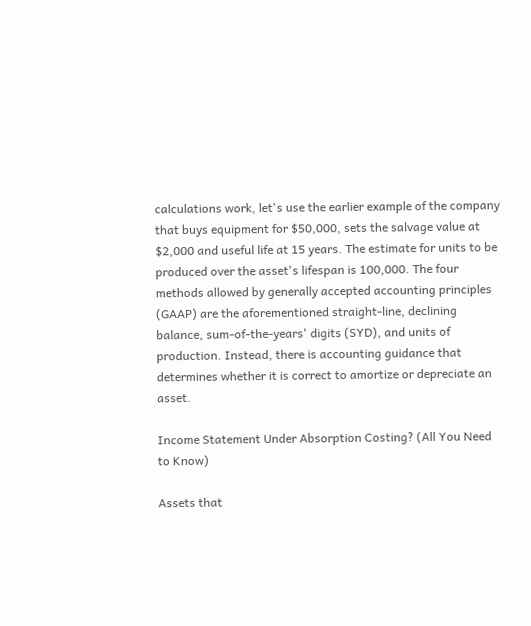calculations work, let's use the earlier example of the company that buys equipment for $50,000, sets the salvage value at $2,000 and useful life at 15 years. The estimate for units to be produced over the asset's lifespan is 100,000. The four methods allowed by generally accepted accounting principles (GAAP) are the aforementioned straight-line, declining balance, sum-of-the-years' digits (SYD), and units of production. Instead, there is accounting guidance that determines whether it is correct to amortize or depreciate an asset.

Income Statement Under Absorption Costing? (All You Need to Know)

Assets that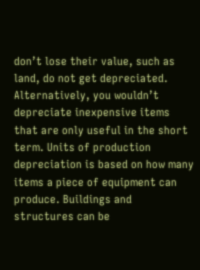don’t lose their value, such as land, do not get depreciated. Alternatively, you wouldn’t depreciate inexpensive items that are only useful in the short term. Units of production depreciation is based on how many items a piece of equipment can produce. Buildings and structures can be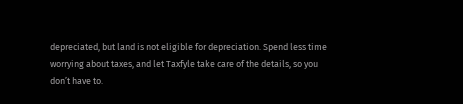depreciated, but land is not eligible for depreciation. Spend less time worrying about taxes, and let Taxfyle take care of the details, so you don’t have to.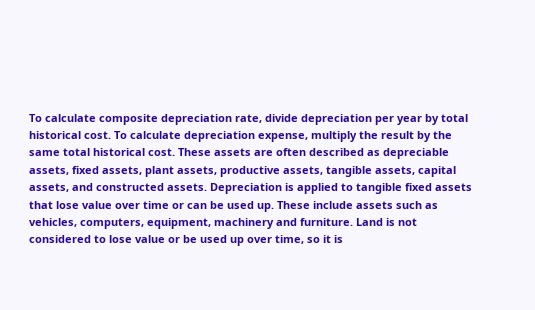To calculate composite depreciation rate, divide depreciation per year by total historical cost. To calculate depreciation expense, multiply the result by the same total historical cost. These assets are often described as depreciable assets, fixed assets, plant assets, productive assets, tangible assets, capital assets, and constructed assets. Depreciation is applied to tangible fixed assets that lose value over time or can be used up. These include assets such as vehicles, computers, equipment, machinery and furniture. Land is not considered to lose value or be used up over time, so it is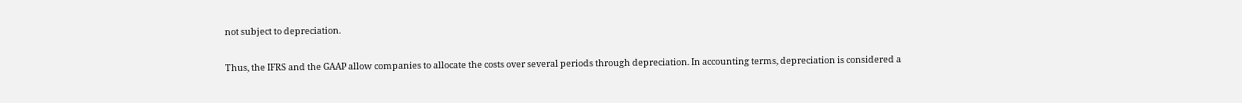not subject to depreciation.

Thus, the IFRS and the GAAP allow companies to allocate the costs over several periods through depreciation. In accounting terms, depreciation is considered a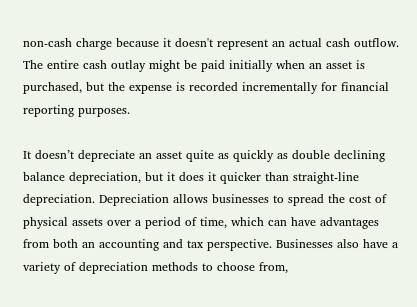non-cash charge because it doesn't represent an actual cash outflow. The entire cash outlay might be paid initially when an asset is purchased, but the expense is recorded incrementally for financial reporting purposes.

It doesn’t depreciate an asset quite as quickly as double declining balance depreciation, but it does it quicker than straight-line depreciation. Depreciation allows businesses to spread the cost of physical assets over a period of time, which can have advantages from both an accounting and tax perspective. Businesses also have a variety of depreciation methods to choose from,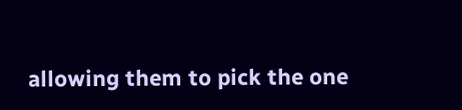allowing them to pick the one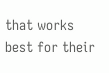that works best for their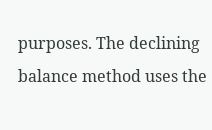purposes. The declining balance method uses the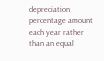depreciation percentage amount each year rather than an equal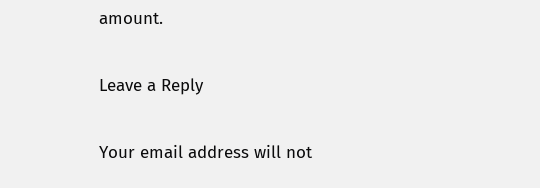amount.

Leave a Reply

Your email address will not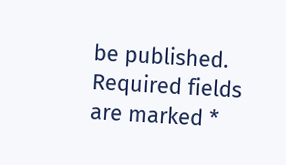be published. Required fields are marked *